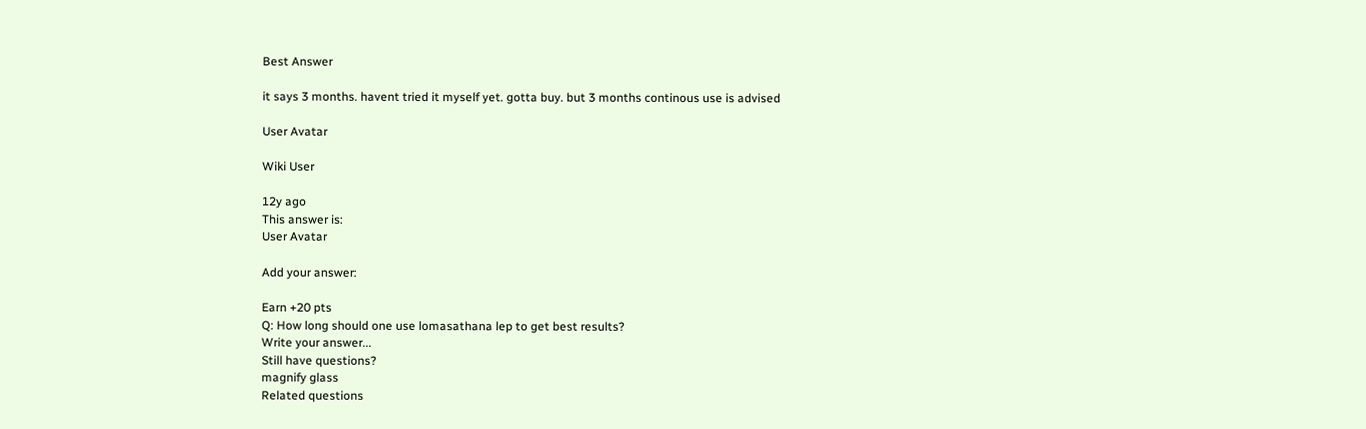Best Answer

it says 3 months. havent tried it myself yet. gotta buy. but 3 months continous use is advised

User Avatar

Wiki User

12y ago
This answer is:
User Avatar

Add your answer:

Earn +20 pts
Q: How long should one use lomasathana lep to get best results?
Write your answer...
Still have questions?
magnify glass
Related questions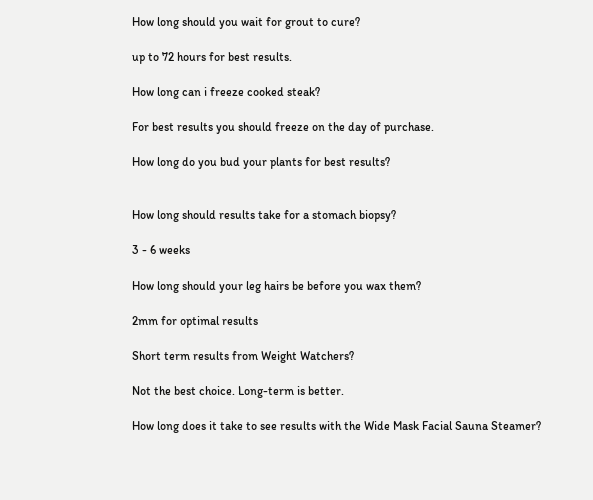How long should you wait for grout to cure?

up to 72 hours for best results.

How long can i freeze cooked steak?

For best results you should freeze on the day of purchase.

How long do you bud your plants for best results?


How long should results take for a stomach biopsy?

3 - 6 weeks

How long should your leg hairs be before you wax them?

2mm for optimal results

Short term results from Weight Watchers?

Not the best choice. Long-term is better.

How long does it take to see results with the Wide Mask Facial Sauna Steamer?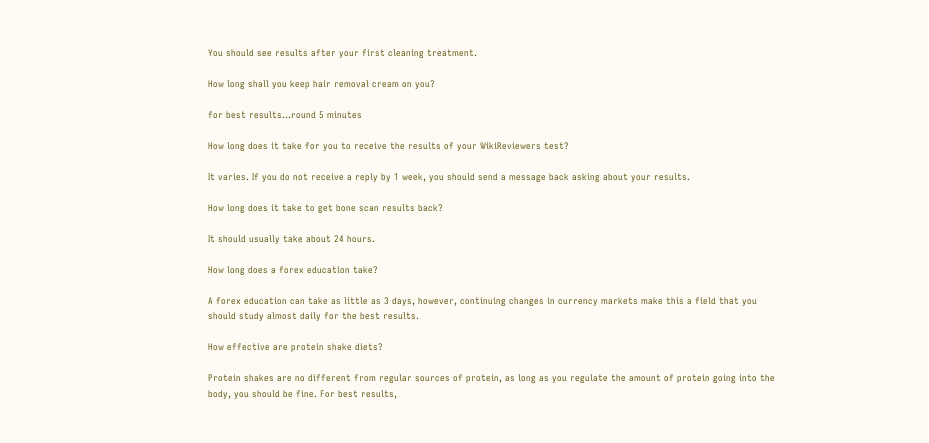You should see results after your first cleaning treatment.

How long shall you keep hair removal cream on you?

for best results...round 5 minutes

How long does it take for you to receive the results of your WikiReviewers test?

It varies. If you do not receive a reply by 1 week, you should send a message back asking about your results.

How long does it take to get bone scan results back?

It should usually take about 24 hours.

How long does a forex education take?

A forex education can take as little as 3 days, however, continuing changes in currency markets make this a field that you should study almost daily for the best results.

How effective are protein shake diets?

Protein shakes are no different from regular sources of protein, as long as you regulate the amount of protein going into the body, you should be fine. For best results,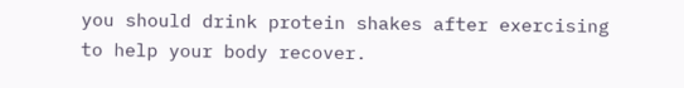you should drink protein shakes after exercising to help your body recover.